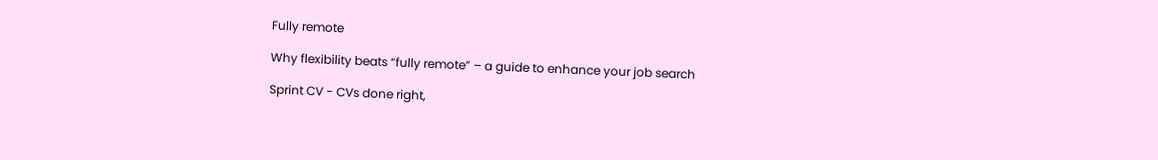Fully remote

Why flexibility beats “fully remote” – a guide to enhance your job search

Sprint CV - CVs done right,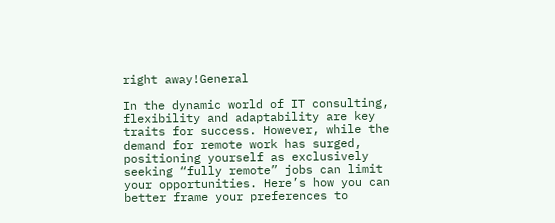right away!General

In the dynamic world of IT consulting, flexibility and adaptability are key traits for success. However, while the demand for remote work has surged, positioning yourself as exclusively seeking “fully remote” jobs can limit your opportunities. Here’s how you can better frame your preferences to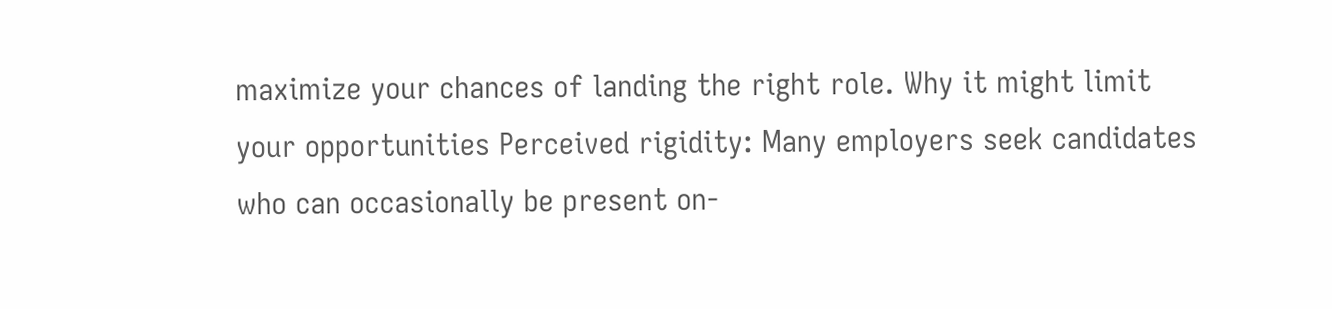maximize your chances of landing the right role. Why it might limit your opportunities Perceived rigidity: Many employers seek candidates who can occasionally be present on-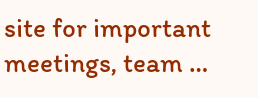site for important meetings, team …